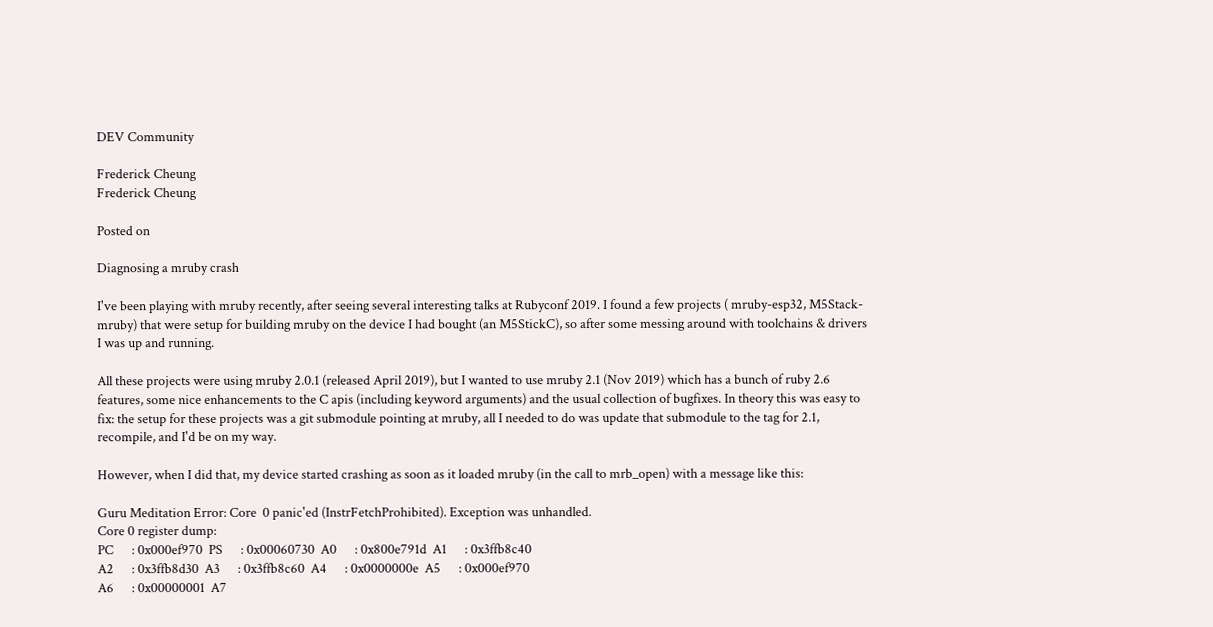DEV Community

Frederick Cheung
Frederick Cheung

Posted on

Diagnosing a mruby crash

I've been playing with mruby recently, after seeing several interesting talks at Rubyconf 2019. I found a few projects ( mruby-esp32, M5Stack-mruby) that were setup for building mruby on the device I had bought (an M5StickC), so after some messing around with toolchains & drivers I was up and running.

All these projects were using mruby 2.0.1 (released April 2019), but I wanted to use mruby 2.1 (Nov 2019) which has a bunch of ruby 2.6 features, some nice enhancements to the C apis (including keyword arguments) and the usual collection of bugfixes. In theory this was easy to fix: the setup for these projects was a git submodule pointing at mruby, all I needed to do was update that submodule to the tag for 2.1, recompile, and I'd be on my way.

However, when I did that, my device started crashing as soon as it loaded mruby (in the call to mrb_open) with a message like this:

Guru Meditation Error: Core  0 panic'ed (InstrFetchProhibited). Exception was unhandled.
Core 0 register dump:
PC      : 0x000ef970  PS      : 0x00060730  A0      : 0x800e791d  A1      : 0x3ffb8c40
A2      : 0x3ffb8d30  A3      : 0x3ffb8c60  A4      : 0x0000000e  A5      : 0x000ef970
A6      : 0x00000001  A7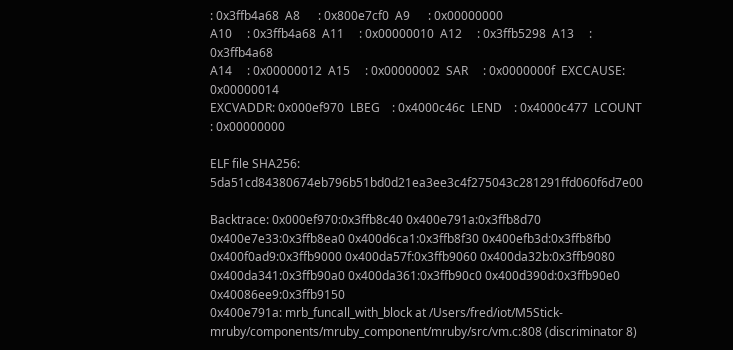: 0x3ffb4a68  A8      : 0x800e7cf0  A9      : 0x00000000
A10     : 0x3ffb4a68  A11     : 0x00000010  A12     : 0x3ffb5298  A13     : 0x3ffb4a68
A14     : 0x00000012  A15     : 0x00000002  SAR     : 0x0000000f  EXCCAUSE: 0x00000014
EXCVADDR: 0x000ef970  LBEG    : 0x4000c46c  LEND    : 0x4000c477  LCOUNT  : 0x00000000

ELF file SHA256: 5da51cd84380674eb796b51bd0d21ea3ee3c4f275043c281291ffd060f6d7e00

Backtrace: 0x000ef970:0x3ffb8c40 0x400e791a:0x3ffb8d70 0x400e7e33:0x3ffb8ea0 0x400d6ca1:0x3ffb8f30 0x400efb3d:0x3ffb8fb0 0x400f0ad9:0x3ffb9000 0x400da57f:0x3ffb9060 0x400da32b:0x3ffb9080 0x400da341:0x3ffb90a0 0x400da361:0x3ffb90c0 0x400d390d:0x3ffb90e0 0x40086ee9:0x3ffb9150
0x400e791a: mrb_funcall_with_block at /Users/fred/iot/M5Stick-mruby/components/mruby_component/mruby/src/vm.c:808 (discriminator 8)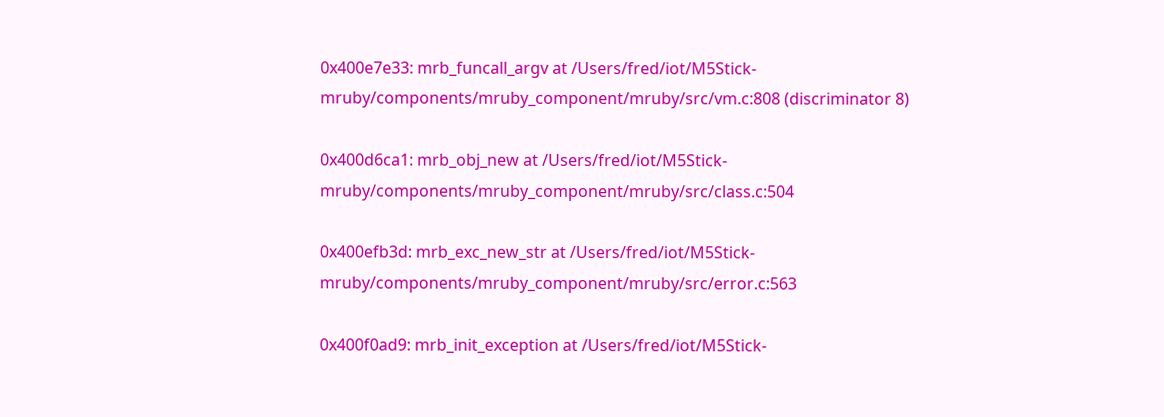0x400e7e33: mrb_funcall_argv at /Users/fred/iot/M5Stick-mruby/components/mruby_component/mruby/src/vm.c:808 (discriminator 8)

0x400d6ca1: mrb_obj_new at /Users/fred/iot/M5Stick-mruby/components/mruby_component/mruby/src/class.c:504

0x400efb3d: mrb_exc_new_str at /Users/fred/iot/M5Stick-mruby/components/mruby_component/mruby/src/error.c:563

0x400f0ad9: mrb_init_exception at /Users/fred/iot/M5Stick-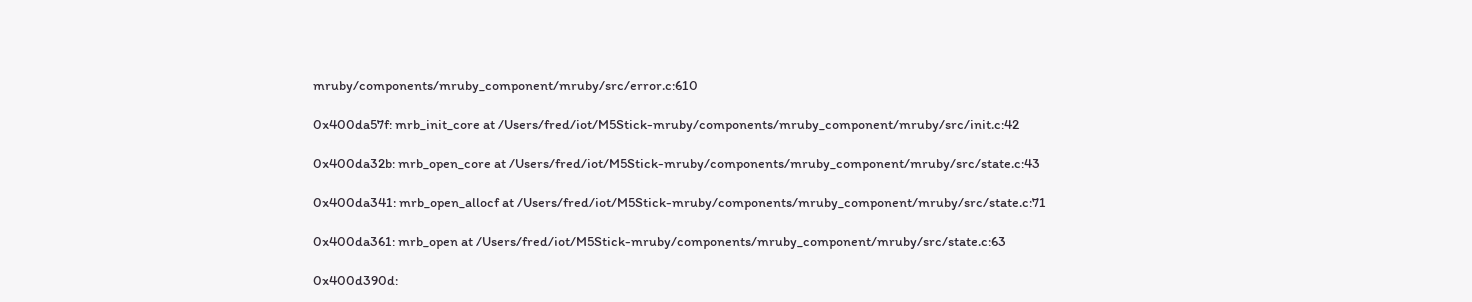mruby/components/mruby_component/mruby/src/error.c:610

0x400da57f: mrb_init_core at /Users/fred/iot/M5Stick-mruby/components/mruby_component/mruby/src/init.c:42

0x400da32b: mrb_open_core at /Users/fred/iot/M5Stick-mruby/components/mruby_component/mruby/src/state.c:43

0x400da341: mrb_open_allocf at /Users/fred/iot/M5Stick-mruby/components/mruby_component/mruby/src/state.c:71

0x400da361: mrb_open at /Users/fred/iot/M5Stick-mruby/components/mruby_component/mruby/src/state.c:63

0x400d390d: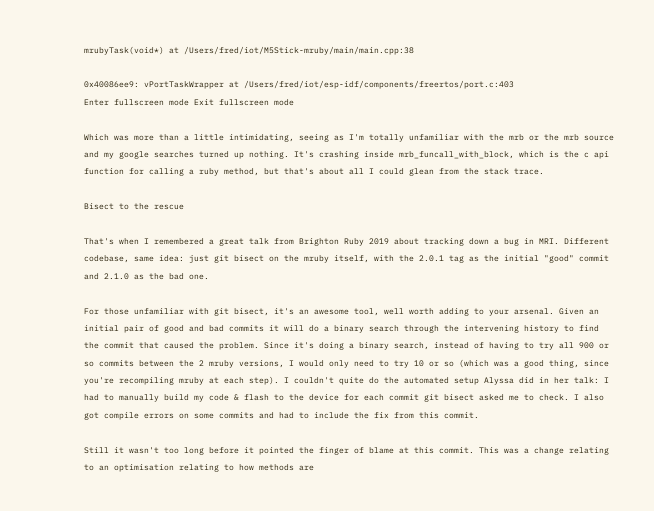mrubyTask(void*) at /Users/fred/iot/M5Stick-mruby/main/main.cpp:38

0x40086ee9: vPortTaskWrapper at /Users/fred/iot/esp-idf/components/freertos/port.c:403
Enter fullscreen mode Exit fullscreen mode

Which was more than a little intimidating, seeing as I'm totally unfamiliar with the mrb or the mrb source and my google searches turned up nothing. It's crashing inside mrb_funcall_with_block, which is the c api function for calling a ruby method, but that's about all I could glean from the stack trace.

Bisect to the rescue

That's when I remembered a great talk from Brighton Ruby 2019 about tracking down a bug in MRI. Different codebase, same idea: just git bisect on the mruby itself, with the 2.0.1 tag as the initial "good" commit and 2.1.0 as the bad one.

For those unfamiliar with git bisect, it's an awesome tool, well worth adding to your arsenal. Given an initial pair of good and bad commits it will do a binary search through the intervening history to find the commit that caused the problem. Since it's doing a binary search, instead of having to try all 900 or so commits between the 2 mruby versions, I would only need to try 10 or so (which was a good thing, since you're recompiling mruby at each step). I couldn't quite do the automated setup Alyssa did in her talk: I had to manually build my code & flash to the device for each commit git bisect asked me to check. I also got compile errors on some commits and had to include the fix from this commit.

Still it wasn't too long before it pointed the finger of blame at this commit. This was a change relating to an optimisation relating to how methods are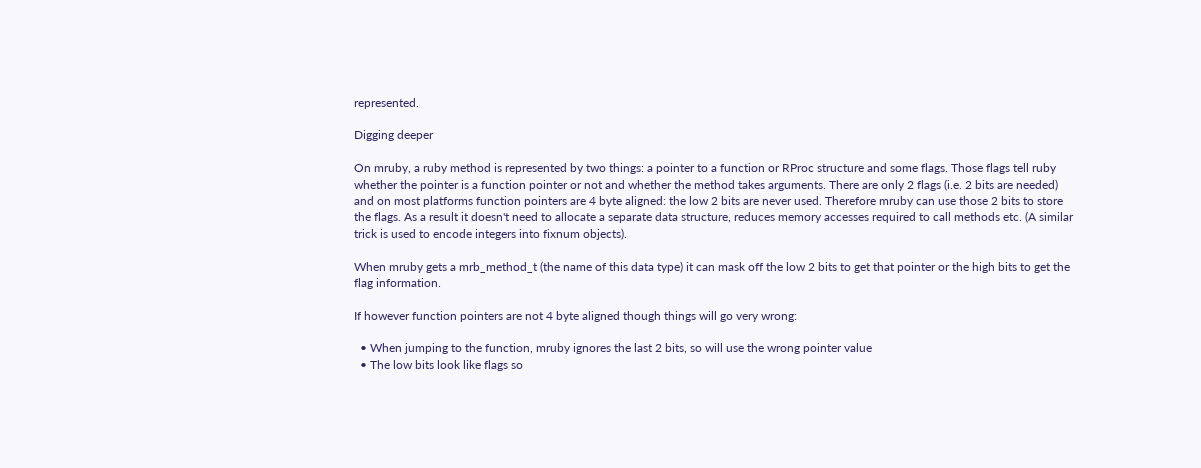represented.

Digging deeper

On mruby, a ruby method is represented by two things: a pointer to a function or RProc structure and some flags. Those flags tell ruby whether the pointer is a function pointer or not and whether the method takes arguments. There are only 2 flags (i.e. 2 bits are needed) and on most platforms function pointers are 4 byte aligned: the low 2 bits are never used. Therefore mruby can use those 2 bits to store the flags. As a result it doesn't need to allocate a separate data structure, reduces memory accesses required to call methods etc. (A similar trick is used to encode integers into fixnum objects).

When mruby gets a mrb_method_t (the name of this data type) it can mask off the low 2 bits to get that pointer or the high bits to get the flag information.

If however function pointers are not 4 byte aligned though things will go very wrong:

  • When jumping to the function, mruby ignores the last 2 bits, so will use the wrong pointer value
  • The low bits look like flags so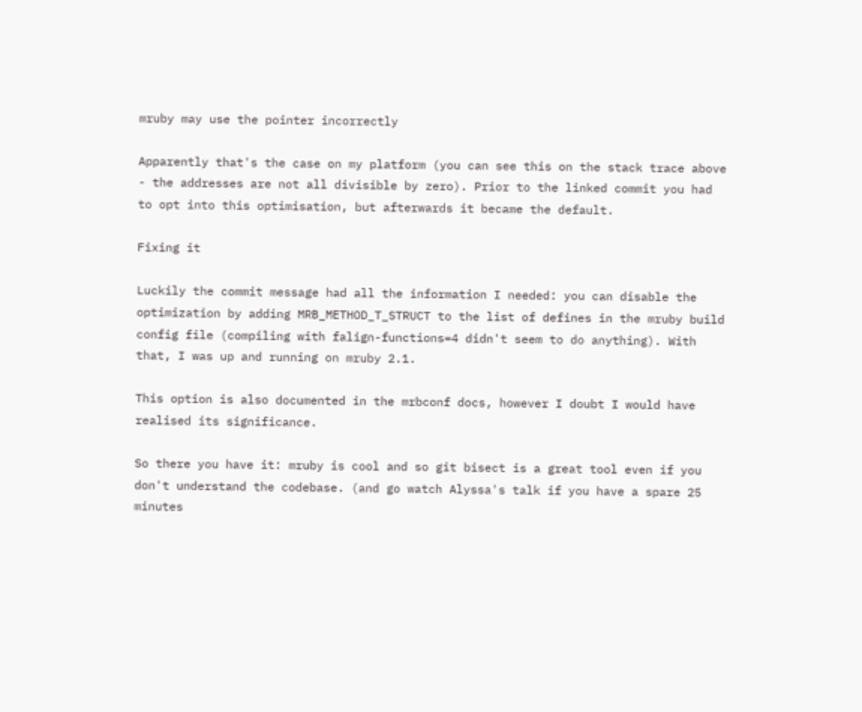mruby may use the pointer incorrectly

Apparently that's the case on my platform (you can see this on the stack trace above - the addresses are not all divisible by zero). Prior to the linked commit you had to opt into this optimisation, but afterwards it became the default.

Fixing it

Luckily the commit message had all the information I needed: you can disable the optimization by adding MRB_METHOD_T_STRUCT to the list of defines in the mruby build config file (compiling with falign-functions=4 didn't seem to do anything). With that, I was up and running on mruby 2.1.

This option is also documented in the mrbconf docs, however I doubt I would have realised its significance.

So there you have it: mruby is cool and so git bisect is a great tool even if you don't understand the codebase. (and go watch Alyssa's talk if you have a spare 25 minutes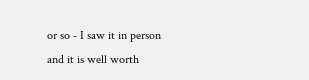or so - I saw it in person and it is well worth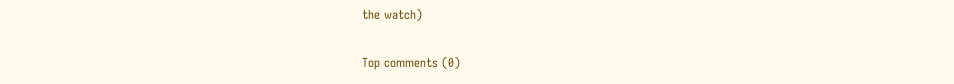the watch)

Top comments (0)